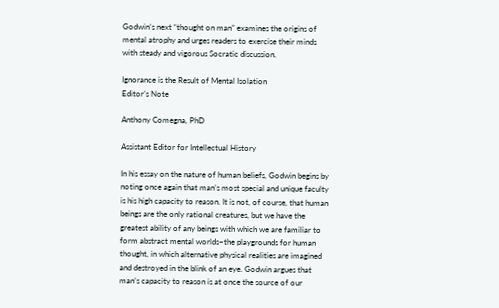Godwin’s next “thought on man” examines the origins of mental atrophy and urges readers to exercise their minds with steady and vigorous Socratic discussion.

Ignorance is the Result of Mental Isolation
Editor’s Note

Anthony Comegna, PhD

Assistant Editor for Intellectual History

In his essay on the nature of human beliefs, Godwin begins by noting once again that man’s most special and unique faculty is his high capacity to reason. It is not, of course, that human beings are the only rational creatures, but we have the greatest ability of any beings with which we are familiar to form abstract mental worlds–the playgrounds for human thought, in which alternative physical realities are imagined and destroyed in the blink of an eye. Godwin argues that man’s capacity to reason is at once the source of our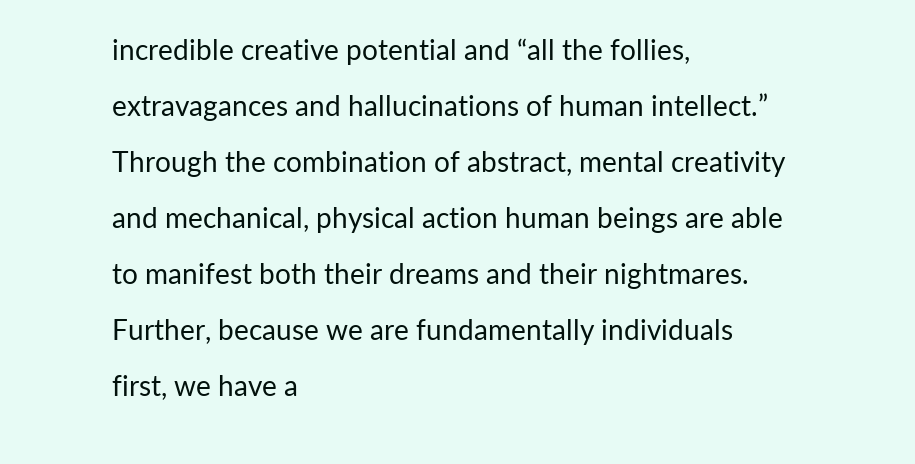incredible creative potential and “all the follies, extravagances and hallucinations of human intellect.” Through the combination of abstract, mental creativity and mechanical, physical action human beings are able to manifest both their dreams and their nightmares. Further, because we are fundamentally individuals first, we have a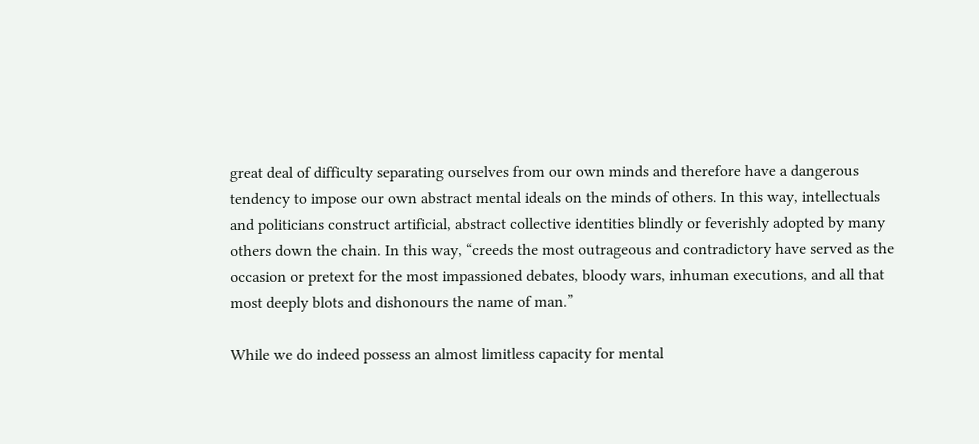great deal of difficulty separating ourselves from our own minds and therefore have a dangerous tendency to impose our own abstract mental ideals on the minds of others. In this way, intellectuals and politicians construct artificial, abstract collective identities blindly or feverishly adopted by many others down the chain. In this way, “creeds the most outrageous and contradictory have served as the occasion or pretext for the most impassioned debates, bloody wars, inhuman executions, and all that most deeply blots and dishonours the name of man.”

While we do indeed possess an almost limitless capacity for mental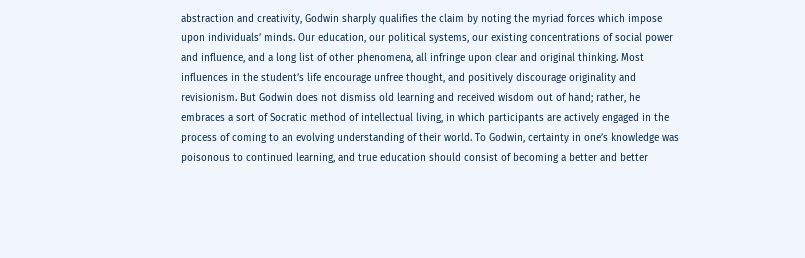abstraction and creativity, Godwin sharply qualifies the claim by noting the myriad forces which impose upon individuals’ minds. Our education, our political systems, our existing concentrations of social power and influence, and a long list of other phenomena, all infringe upon clear and original thinking. Most influences in the student’s life encourage unfree thought, and positively discourage originality and revisionism. But Godwin does not dismiss old learning and received wisdom out of hand; rather, he embraces a sort of Socratic method of intellectual living, in which participants are actively engaged in the process of coming to an evolving understanding of their world. To Godwin, certainty in one’s knowledge was poisonous to continued learning, and true education should consist of becoming a better and better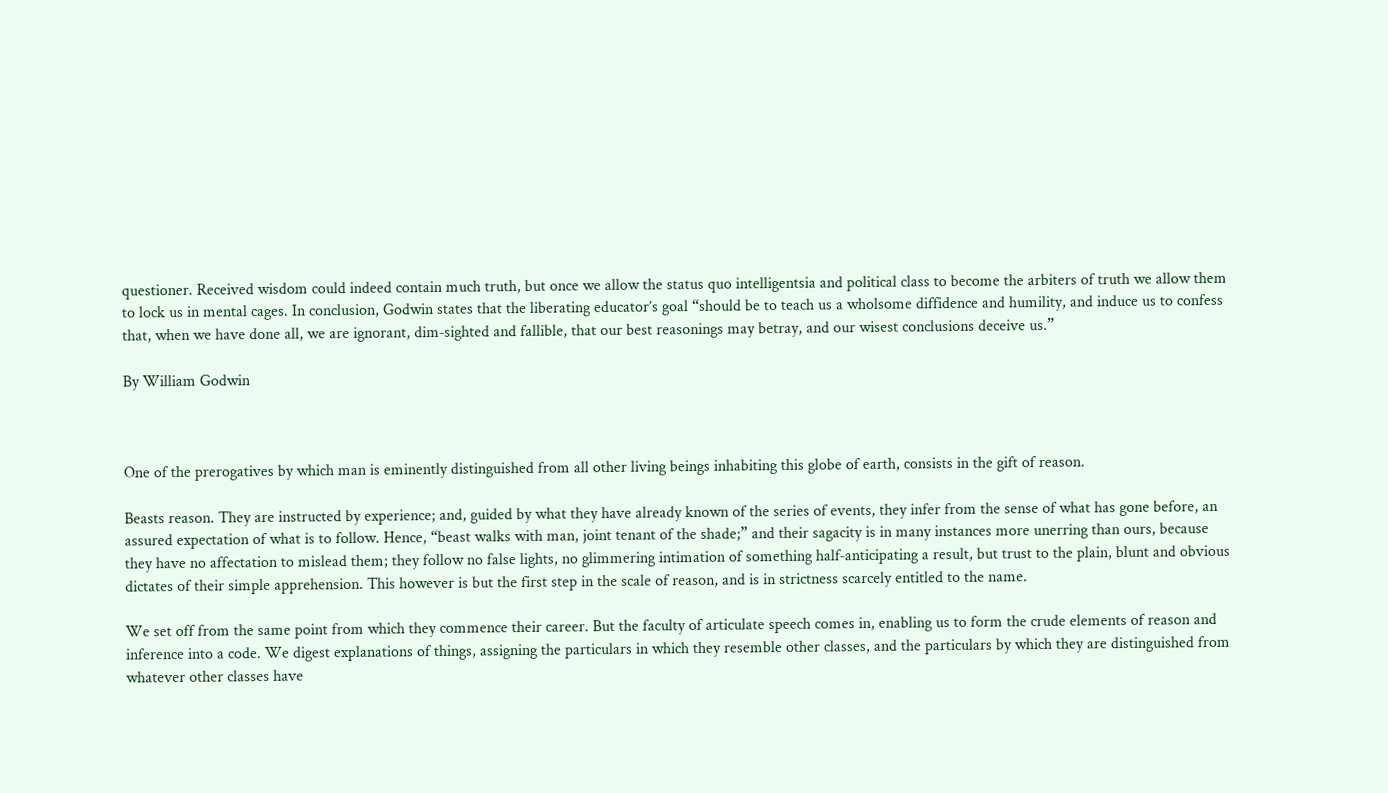questioner. Received wisdom could indeed contain much truth, but once we allow the status quo intelligentsia and political class to become the arbiters of truth we allow them to lock us in mental cages. In conclusion, Godwin states that the liberating educator’s goal “should be to teach us a wholsome diffidence and humility, and induce us to confess that, when we have done all, we are ignorant, dim‐sighted and fallible, that our best reasonings may betray, and our wisest conclusions deceive us.”

By William Godwin



One of the prerogatives by which man is eminently distinguished from all other living beings inhabiting this globe of earth, consists in the gift of reason.

Beasts reason. They are instructed by experience; and, guided by what they have already known of the series of events, they infer from the sense of what has gone before, an assured expectation of what is to follow. Hence, “beast walks with man, joint tenant of the shade;” and their sagacity is in many instances more unerring than ours, because they have no affectation to mislead them; they follow no false lights, no glimmering intimation of something half‐anticipating a result, but trust to the plain, blunt and obvious dictates of their simple apprehension. This however is but the first step in the scale of reason, and is in strictness scarcely entitled to the name.

We set off from the same point from which they commence their career. But the faculty of articulate speech comes in, enabling us to form the crude elements of reason and inference into a code. We digest explanations of things, assigning the particulars in which they resemble other classes, and the particulars by which they are distinguished from whatever other classes have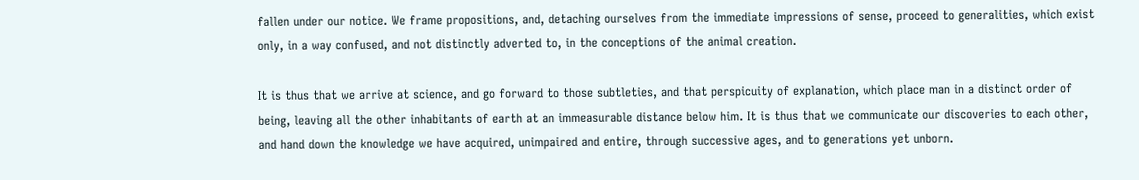fallen under our notice. We frame propositions, and, detaching ourselves from the immediate impressions of sense, proceed to generalities, which exist only, in a way confused, and not distinctly adverted to, in the conceptions of the animal creation.

It is thus that we arrive at science, and go forward to those subtleties, and that perspicuity of explanation, which place man in a distinct order of being, leaving all the other inhabitants of earth at an immeasurable distance below him. It is thus that we communicate our discoveries to each other, and hand down the knowledge we have acquired, unimpaired and entire, through successive ages, and to generations yet unborn.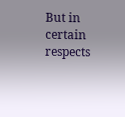But in certain respects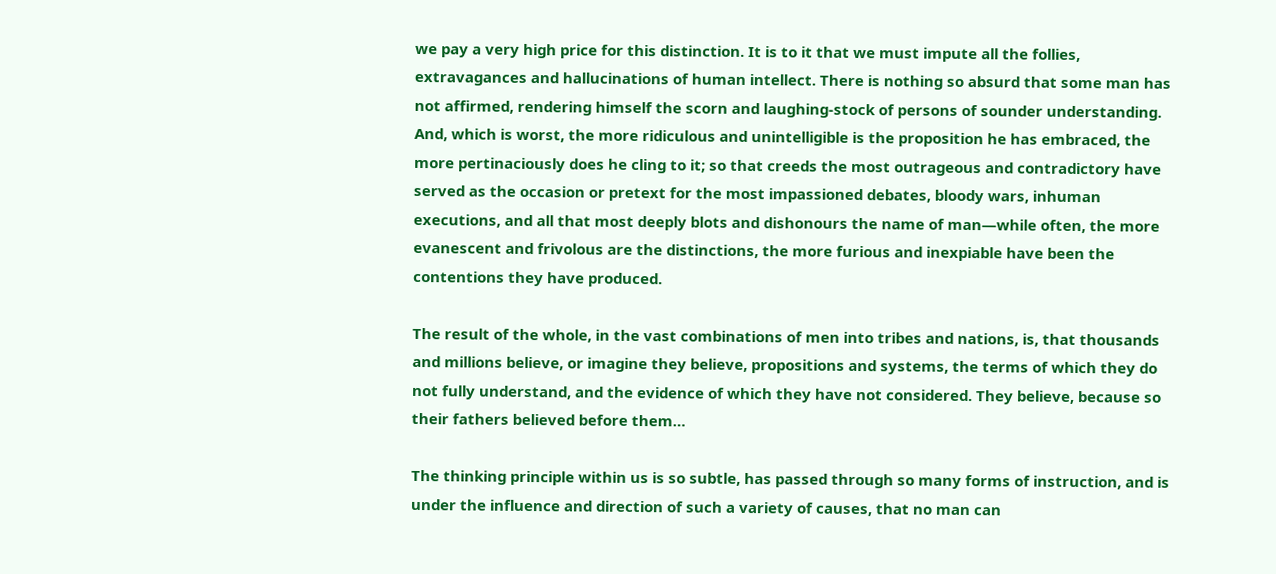we pay a very high price for this distinction. It is to it that we must impute all the follies, extravagances and hallucinations of human intellect. There is nothing so absurd that some man has not affirmed, rendering himself the scorn and laughing‐stock of persons of sounder understanding. And, which is worst, the more ridiculous and unintelligible is the proposition he has embraced, the more pertinaciously does he cling to it; so that creeds the most outrageous and contradictory have served as the occasion or pretext for the most impassioned debates, bloody wars, inhuman executions, and all that most deeply blots and dishonours the name of man—while often, the more evanescent and frivolous are the distinctions, the more furious and inexpiable have been the contentions they have produced.

The result of the whole, in the vast combinations of men into tribes and nations, is, that thousands and millions believe, or imagine they believe, propositions and systems, the terms of which they do not fully understand, and the evidence of which they have not considered. They believe, because so their fathers believed before them…

The thinking principle within us is so subtle, has passed through so many forms of instruction, and is under the influence and direction of such a variety of causes, that no man can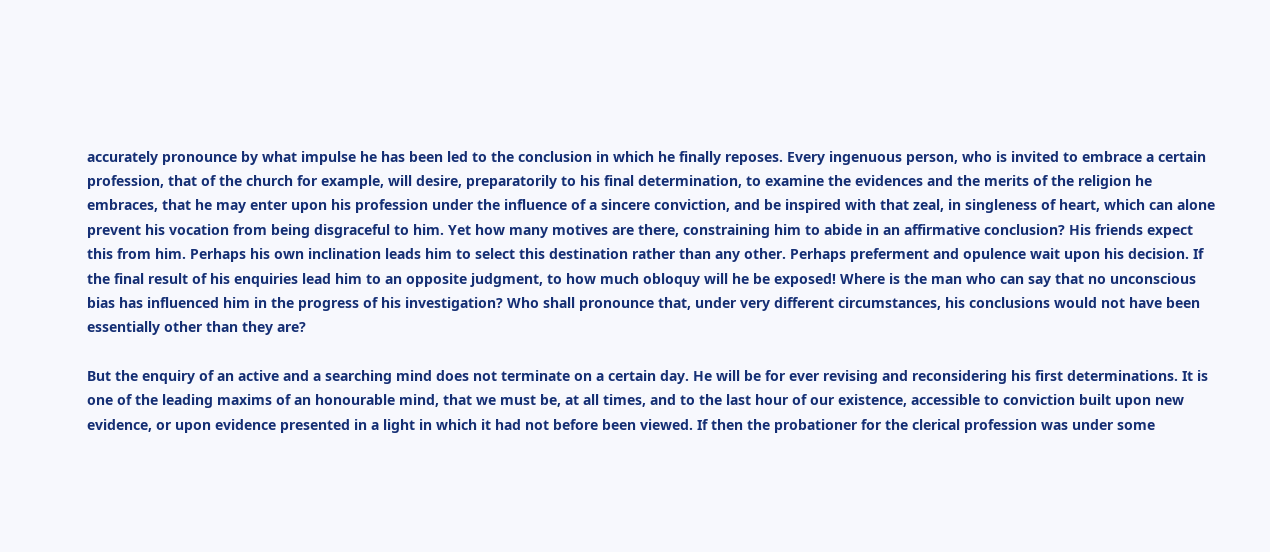accurately pronounce by what impulse he has been led to the conclusion in which he finally reposes. Every ingenuous person, who is invited to embrace a certain profession, that of the church for example, will desire, preparatorily to his final determination, to examine the evidences and the merits of the religion he embraces, that he may enter upon his profession under the influence of a sincere conviction, and be inspired with that zeal, in singleness of heart, which can alone prevent his vocation from being disgraceful to him. Yet how many motives are there, constraining him to abide in an affirmative conclusion? His friends expect this from him. Perhaps his own inclination leads him to select this destination rather than any other. Perhaps preferment and opulence wait upon his decision. If the final result of his enquiries lead him to an opposite judgment, to how much obloquy will he be exposed! Where is the man who can say that no unconscious bias has influenced him in the progress of his investigation? Who shall pronounce that, under very different circumstances, his conclusions would not have been essentially other than they are?

But the enquiry of an active and a searching mind does not terminate on a certain day. He will be for ever revising and reconsidering his first determinations. It is one of the leading maxims of an honourable mind, that we must be, at all times, and to the last hour of our existence, accessible to conviction built upon new evidence, or upon evidence presented in a light in which it had not before been viewed. If then the probationer for the clerical profession was under some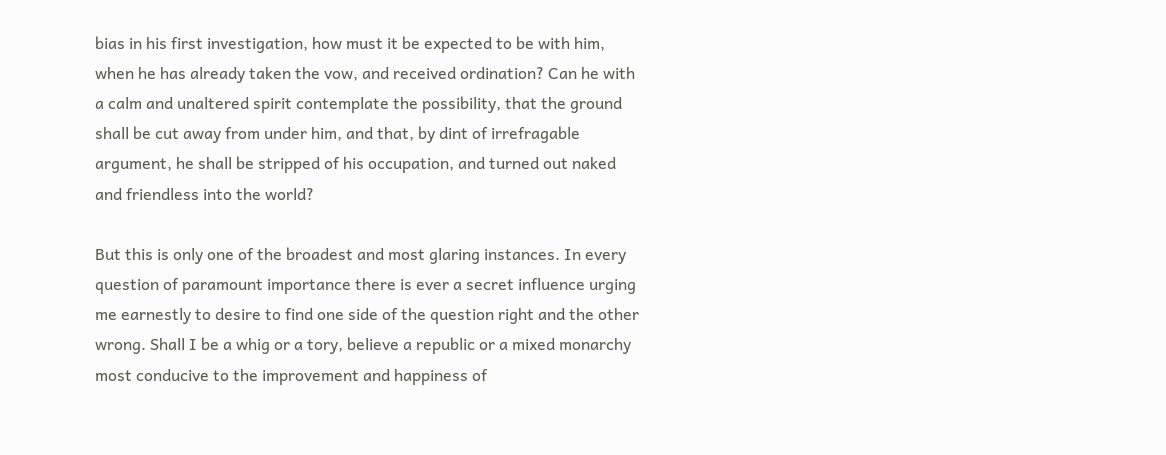bias in his first investigation, how must it be expected to be with him, when he has already taken the vow, and received ordination? Can he with a calm and unaltered spirit contemplate the possibility, that the ground shall be cut away from under him, and that, by dint of irrefragable argument, he shall be stripped of his occupation, and turned out naked and friendless into the world?

But this is only one of the broadest and most glaring instances. In every question of paramount importance there is ever a secret influence urging me earnestly to desire to find one side of the question right and the other wrong. Shall I be a whig or a tory, believe a republic or a mixed monarchy most conducive to the improvement and happiness of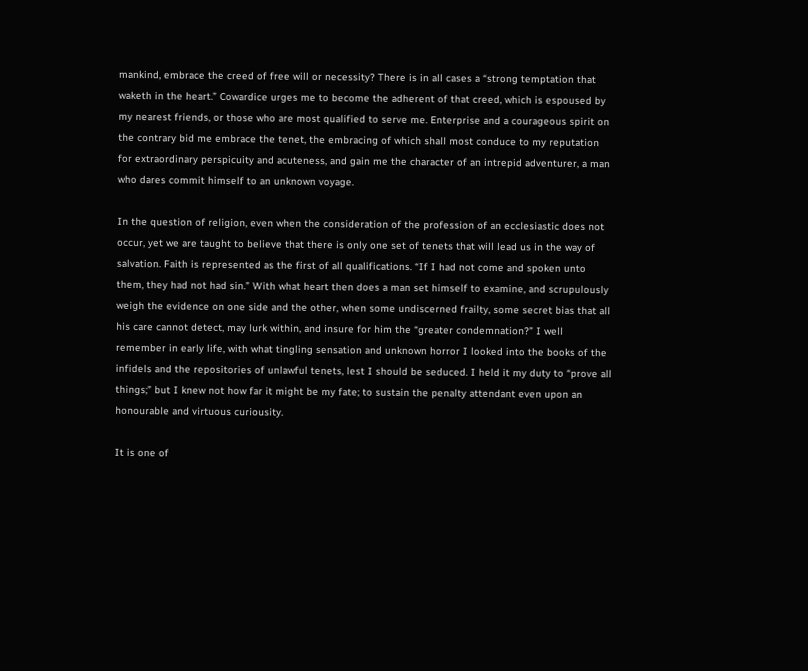mankind, embrace the creed of free will or necessity? There is in all cases a “strong temptation that waketh in the heart.” Cowardice urges me to become the adherent of that creed, which is espoused by my nearest friends, or those who are most qualified to serve me. Enterprise and a courageous spirit on the contrary bid me embrace the tenet, the embracing of which shall most conduce to my reputation for extraordinary perspicuity and acuteness, and gain me the character of an intrepid adventurer, a man who dares commit himself to an unknown voyage.

In the question of religion, even when the consideration of the profession of an ecclesiastic does not occur, yet we are taught to believe that there is only one set of tenets that will lead us in the way of salvation. Faith is represented as the first of all qualifications. “If I had not come and spoken unto them, they had not had sin.” With what heart then does a man set himself to examine, and scrupulously weigh the evidence on one side and the other, when some undiscerned frailty, some secret bias that all his care cannot detect, may lurk within, and insure for him the “greater condemnation?” I well remember in early life, with what tingling sensation and unknown horror I looked into the books of the infidels and the repositories of unlawful tenets, lest I should be seduced. I held it my duty to “prove all things;” but I knew not how far it might be my fate; to sustain the penalty attendant even upon an honourable and virtuous curiousity.

It is one of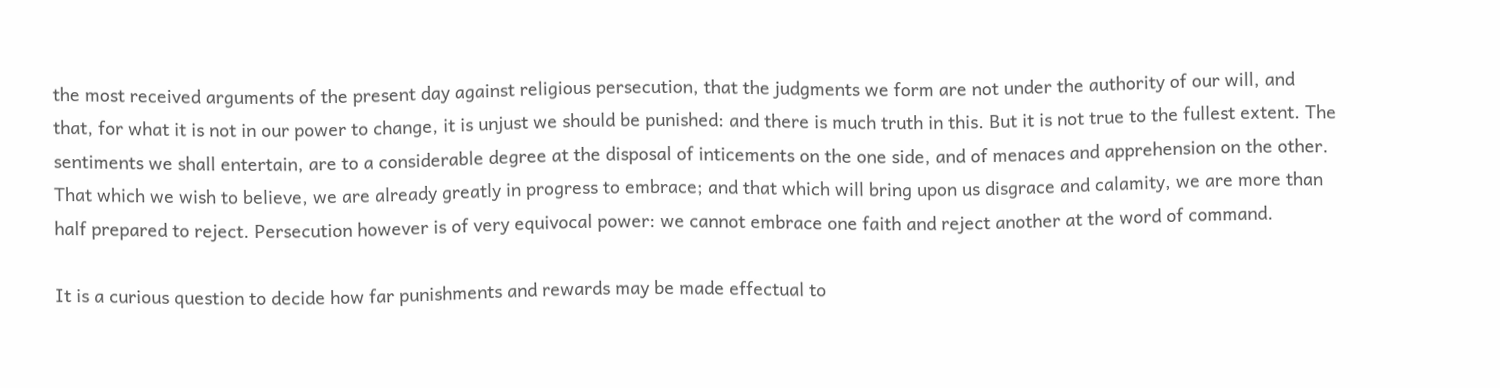the most received arguments of the present day against religious persecution, that the judgments we form are not under the authority of our will, and that, for what it is not in our power to change, it is unjust we should be punished: and there is much truth in this. But it is not true to the fullest extent. The sentiments we shall entertain, are to a considerable degree at the disposal of inticements on the one side, and of menaces and apprehension on the other. That which we wish to believe, we are already greatly in progress to embrace; and that which will bring upon us disgrace and calamity, we are more than half prepared to reject. Persecution however is of very equivocal power: we cannot embrace one faith and reject another at the word of command.

It is a curious question to decide how far punishments and rewards may be made effectual to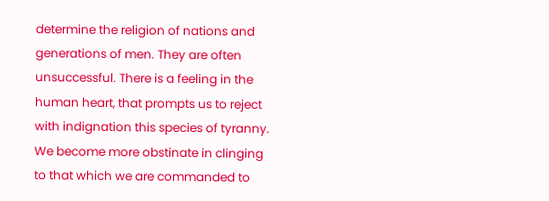determine the religion of nations and generations of men. They are often unsuccessful. There is a feeling in the human heart, that prompts us to reject with indignation this species of tyranny. We become more obstinate in clinging to that which we are commanded to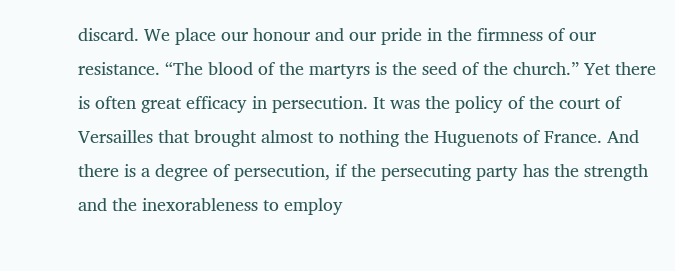discard. We place our honour and our pride in the firmness of our resistance. “The blood of the martyrs is the seed of the church.” Yet there is often great efficacy in persecution. It was the policy of the court of Versailles that brought almost to nothing the Huguenots of France. And there is a degree of persecution, if the persecuting party has the strength and the inexorableness to employ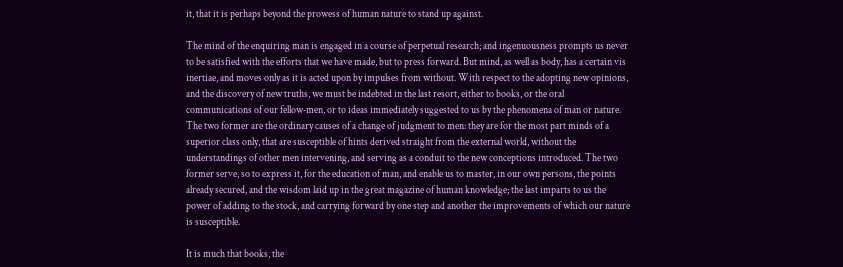it, that it is perhaps beyond the prowess of human nature to stand up against.

The mind of the enquiring man is engaged in a course of perpetual research; and ingenuousness prompts us never to be satisfied with the efforts that we have made, but to press forward. But mind, as well as body, has a certain vis inertiae, and moves only as it is acted upon by impulses from without. With respect to the adopting new opinions, and the discovery of new truths, we must be indebted in the last resort, either to books, or the oral communications of our fellow‐men, or to ideas immediately suggested to us by the phenomena of man or nature. The two former are the ordinary causes of a change of judgment to men: they are for the most part minds of a superior class only, that are susceptible of hints derived straight from the external world, without the understandings of other men intervening, and serving as a conduit to the new conceptions introduced. The two former serve, so to express it, for the education of man, and enable us to master, in our own persons, the points already secured, and the wisdom laid up in the great magazine of human knowledge; the last imparts to us the power of adding to the stock, and carrying forward by one step and another the improvements of which our nature is susceptible.

It is much that books, the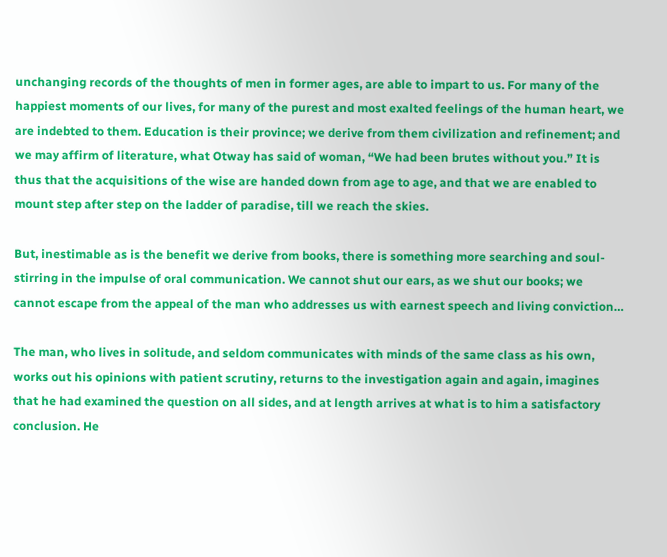unchanging records of the thoughts of men in former ages, are able to impart to us. For many of the happiest moments of our lives, for many of the purest and most exalted feelings of the human heart, we are indebted to them. Education is their province; we derive from them civilization and refinement; and we may affirm of literature, what Otway has said of woman, “We had been brutes without you.” It is thus that the acquisitions of the wise are handed down from age to age, and that we are enabled to mount step after step on the ladder of paradise, till we reach the skies.

But, inestimable as is the benefit we derive from books, there is something more searching and soul‐stirring in the impulse of oral communication. We cannot shut our ears, as we shut our books; we cannot escape from the appeal of the man who addresses us with earnest speech and living conviction…

The man, who lives in solitude, and seldom communicates with minds of the same class as his own, works out his opinions with patient scrutiny, returns to the investigation again and again, imagines that he had examined the question on all sides, and at length arrives at what is to him a satisfactory conclusion. He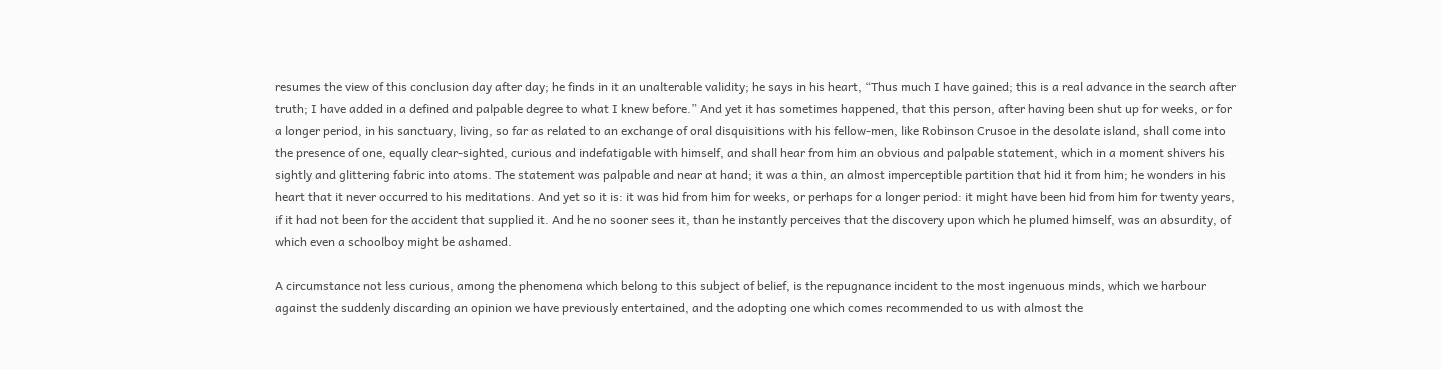resumes the view of this conclusion day after day; he finds in it an unalterable validity; he says in his heart, “Thus much I have gained; this is a real advance in the search after truth; I have added in a defined and palpable degree to what I knew before.” And yet it has sometimes happened, that this person, after having been shut up for weeks, or for a longer period, in his sanctuary, living, so far as related to an exchange of oral disquisitions with his fellow‐men, like Robinson Crusoe in the desolate island, shall come into the presence of one, equally clear‐sighted, curious and indefatigable with himself, and shall hear from him an obvious and palpable statement, which in a moment shivers his sightly and glittering fabric into atoms. The statement was palpable and near at hand; it was a thin, an almost imperceptible partition that hid it from him; he wonders in his heart that it never occurred to his meditations. And yet so it is: it was hid from him for weeks, or perhaps for a longer period: it might have been hid from him for twenty years, if it had not been for the accident that supplied it. And he no sooner sees it, than he instantly perceives that the discovery upon which he plumed himself, was an absurdity, of which even a schoolboy might be ashamed.

A circumstance not less curious, among the phenomena which belong to this subject of belief, is the repugnance incident to the most ingenuous minds, which we harbour against the suddenly discarding an opinion we have previously entertained, and the adopting one which comes recommended to us with almost the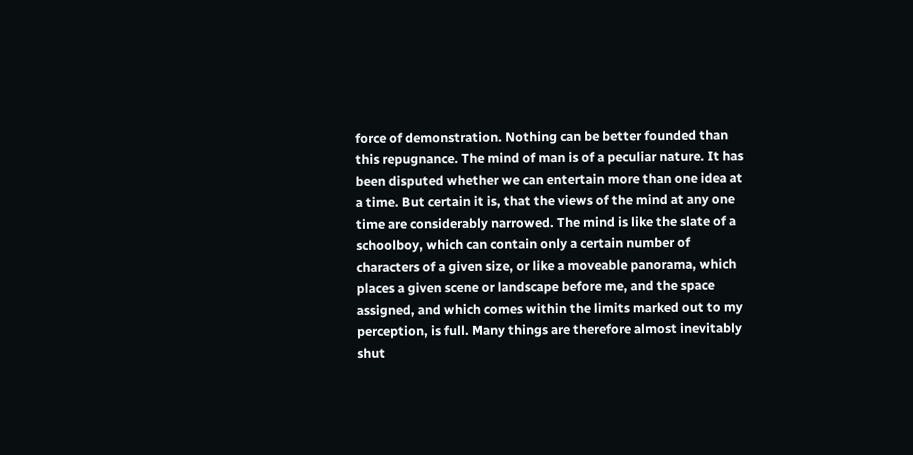force of demonstration. Nothing can be better founded than this repugnance. The mind of man is of a peculiar nature. It has been disputed whether we can entertain more than one idea at a time. But certain it is, that the views of the mind at any one time are considerably narrowed. The mind is like the slate of a schoolboy, which can contain only a certain number of characters of a given size, or like a moveable panorama, which places a given scene or landscape before me, and the space assigned, and which comes within the limits marked out to my perception, is full. Many things are therefore almost inevitably shut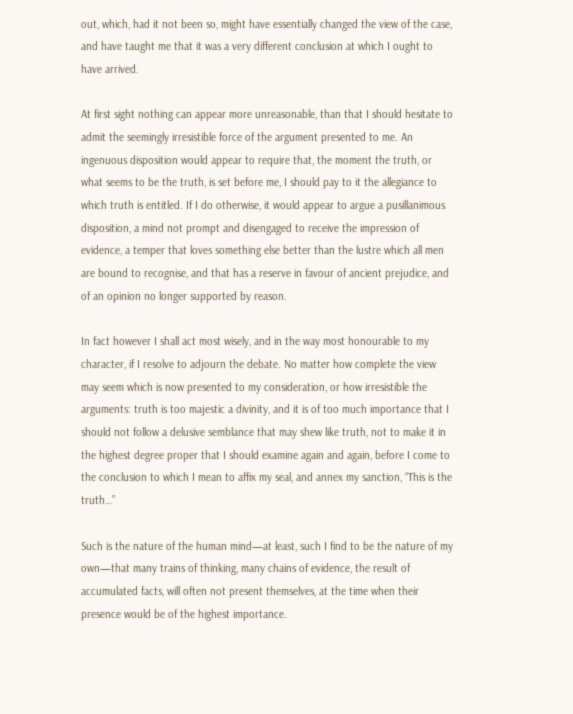out, which, had it not been so, might have essentially changed the view of the case, and have taught me that it was a very different conclusion at which I ought to have arrived.

At first sight nothing can appear more unreasonable, than that I should hesitate to admit the seemingly irresistible force of the argument presented to me. An ingenuous disposition would appear to require that, the moment the truth, or what seems to be the truth, is set before me, I should pay to it the allegiance to which truth is entitled. If I do otherwise, it would appear to argue a pusillanimous disposition, a mind not prompt and disengaged to receive the impression of evidence, a temper that loves something else better than the lustre which all men are bound to recognise, and that has a reserve in favour of ancient prejudice, and of an opinion no longer supported by reason.

In fact however I shall act most wisely, and in the way most honourable to my character, if I resolve to adjourn the debate. No matter how complete the view may seem which is now presented to my consideration, or how irresistible the arguments: truth is too majestic a divinity, and it is of too much importance that I should not follow a delusive semblance that may shew like truth, not to make it in the highest degree proper that I should examine again and again, before I come to the conclusion to which I mean to affix my seal, and annex my sanction, “This is the truth…”

Such is the nature of the human mind—at least, such I find to be the nature of my own—that many trains of thinking, many chains of evidence, the result of accumulated facts, will often not present themselves, at the time when their presence would be of the highest importance.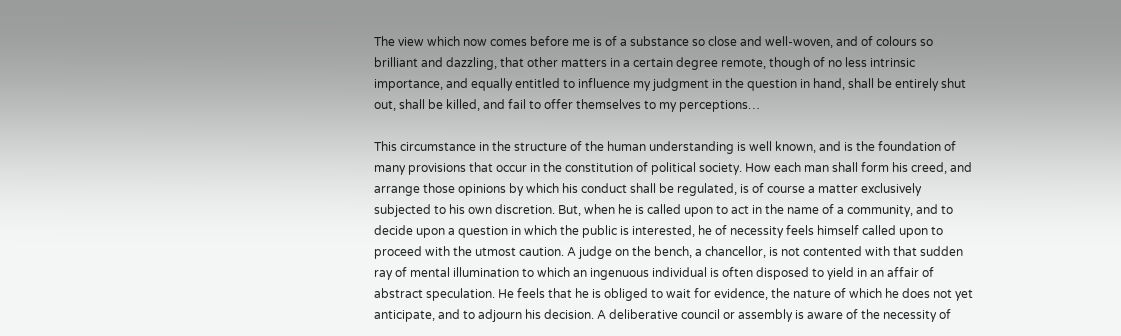The view which now comes before me is of a substance so close and well‐woven, and of colours so brilliant and dazzling, that other matters in a certain degree remote, though of no less intrinsic importance, and equally entitled to influence my judgment in the question in hand, shall be entirely shut out, shall be killed, and fail to offer themselves to my perceptions…

This circumstance in the structure of the human understanding is well known, and is the foundation of many provisions that occur in the constitution of political society. How each man shall form his creed, and arrange those opinions by which his conduct shall be regulated, is of course a matter exclusively subjected to his own discretion. But, when he is called upon to act in the name of a community, and to decide upon a question in which the public is interested, he of necessity feels himself called upon to proceed with the utmost caution. A judge on the bench, a chancellor, is not contented with that sudden ray of mental illumination to which an ingenuous individual is often disposed to yield in an affair of abstract speculation. He feels that he is obliged to wait for evidence, the nature of which he does not yet anticipate, and to adjourn his decision. A deliberative council or assembly is aware of the necessity of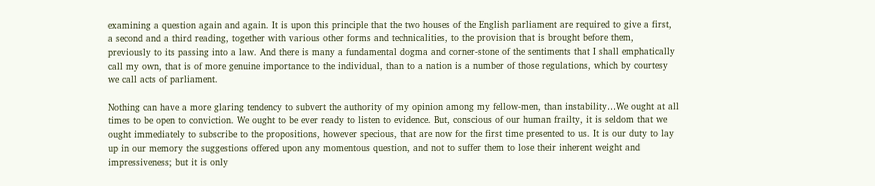examining a question again and again. It is upon this principle that the two houses of the English parliament are required to give a first, a second and a third reading, together with various other forms and technicalities, to the provision that is brought before them, previously to its passing into a law. And there is many a fundamental dogma and corner‐stone of the sentiments that I shall emphatically call my own, that is of more genuine importance to the individual, than to a nation is a number of those regulations, which by courtesy we call acts of parliament.

Nothing can have a more glaring tendency to subvert the authority of my opinion among my fellow‐men, than instability…We ought at all times to be open to conviction. We ought to be ever ready to listen to evidence. But, conscious of our human frailty, it is seldom that we ought immediately to subscribe to the propositions, however specious, that are now for the first time presented to us. It is our duty to lay up in our memory the suggestions offered upon any momentous question, and not to suffer them to lose their inherent weight and impressiveness; but it is only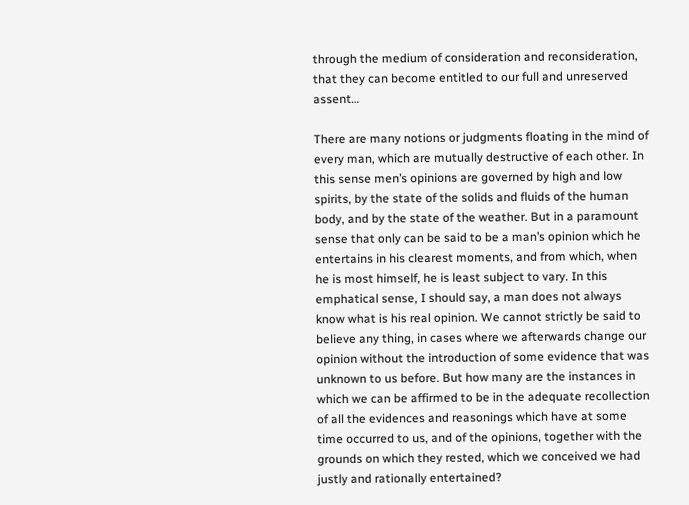through the medium of consideration and reconsideration, that they can become entitled to our full and unreserved assent…

There are many notions or judgments floating in the mind of every man, which are mutually destructive of each other. In this sense men’s opinions are governed by high and low spirits, by the state of the solids and fluids of the human body, and by the state of the weather. But in a paramount sense that only can be said to be a man’s opinion which he entertains in his clearest moments, and from which, when he is most himself, he is least subject to vary. In this emphatical sense, I should say, a man does not always know what is his real opinion. We cannot strictly be said to believe any thing, in cases where we afterwards change our opinion without the introduction of some evidence that was unknown to us before. But how many are the instances in which we can be affirmed to be in the adequate recollection of all the evidences and reasonings which have at some time occurred to us, and of the opinions, together with the grounds on which they rested, which we conceived we had justly and rationally entertained?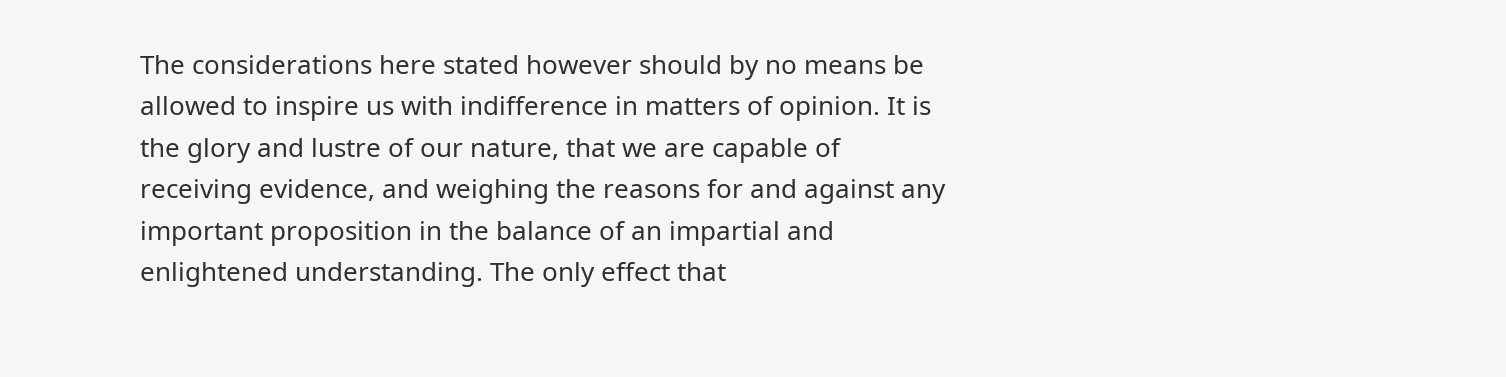The considerations here stated however should by no means be allowed to inspire us with indifference in matters of opinion. It is the glory and lustre of our nature, that we are capable of receiving evidence, and weighing the reasons for and against any important proposition in the balance of an impartial and enlightened understanding. The only effect that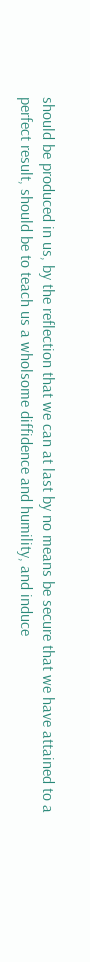should be produced in us, by the reflection that we can at last by no means be secure that we have attained to a perfect result, should be to teach us a wholsome diffidence and humility, and induce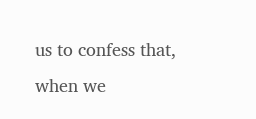us to confess that, when we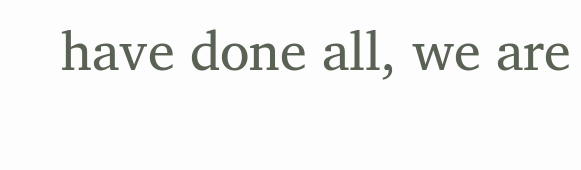have done all, we are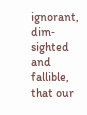ignorant, dim‐sighted and fallible, that our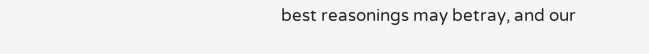best reasonings may betray, and our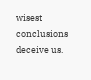wisest conclusions deceive us.